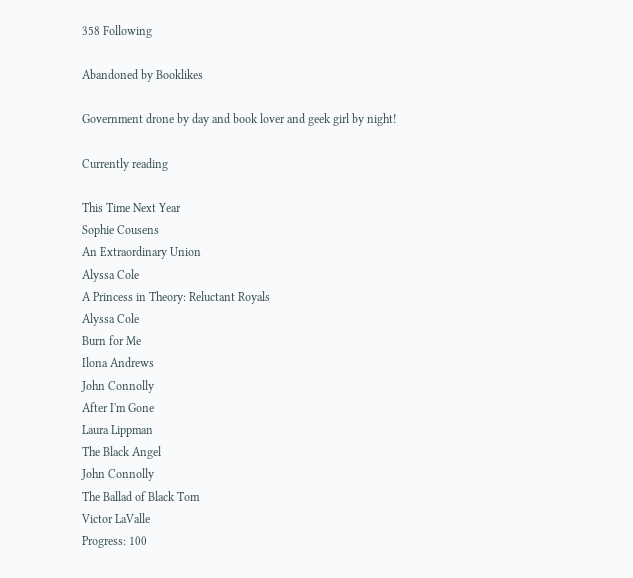358 Following

Abandoned by Booklikes

Government drone by day and book lover and geek girl by night!

Currently reading

This Time Next Year
Sophie Cousens
An Extraordinary Union
Alyssa Cole
A Princess in Theory: Reluctant Royals
Alyssa Cole
Burn for Me
Ilona Andrews
John Connolly
After I'm Gone
Laura Lippman
The Black Angel
John Connolly
The Ballad of Black Tom
Victor LaValle
Progress: 100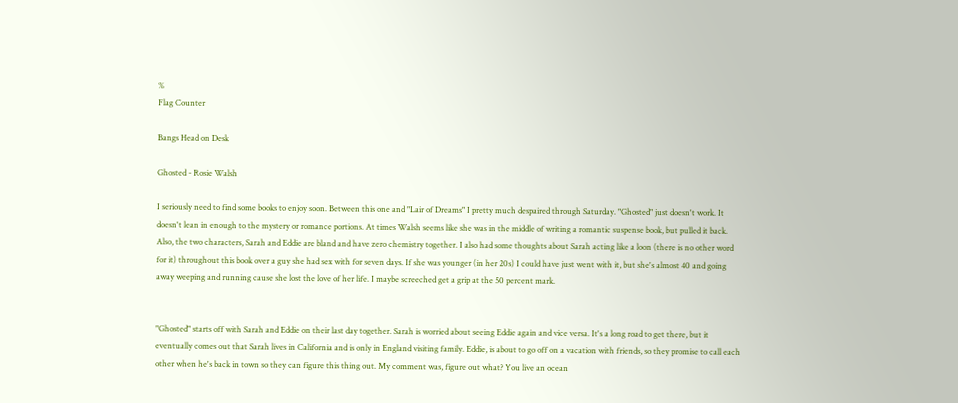%
Flag Counter

Bangs Head on Desk

Ghosted - Rosie Walsh

I seriously need to find some books to enjoy soon. Between this one and "Lair of Dreams" I pretty much despaired through Saturday. "Ghosted" just doesn't work. It doesn't lean in enough to the mystery or romance portions. At times Walsh seems like she was in the middle of writing a romantic suspense book, but pulled it back. Also, the two characters, Sarah and Eddie are bland and have zero chemistry together. I also had some thoughts about Sarah acting like a loon (there is no other word for it) throughout this book over a guy she had sex with for seven days. If she was younger (in her 20s) I could have just went with it, but she's almost 40 and going away weeping and running cause she lost the love of her life. I maybe screeched get a grip at the 50 percent mark.


"Ghosted" starts off with Sarah and Eddie on their last day together. Sarah is worried about seeing Eddie again and vice versa. It's a long road to get there, but it eventually comes out that Sarah lives in California and is only in England visiting family. Eddie, is about to go off on a vacation with friends, so they promise to call each other when he's back in town so they can figure this thing out. My comment was, figure out what? You live an ocean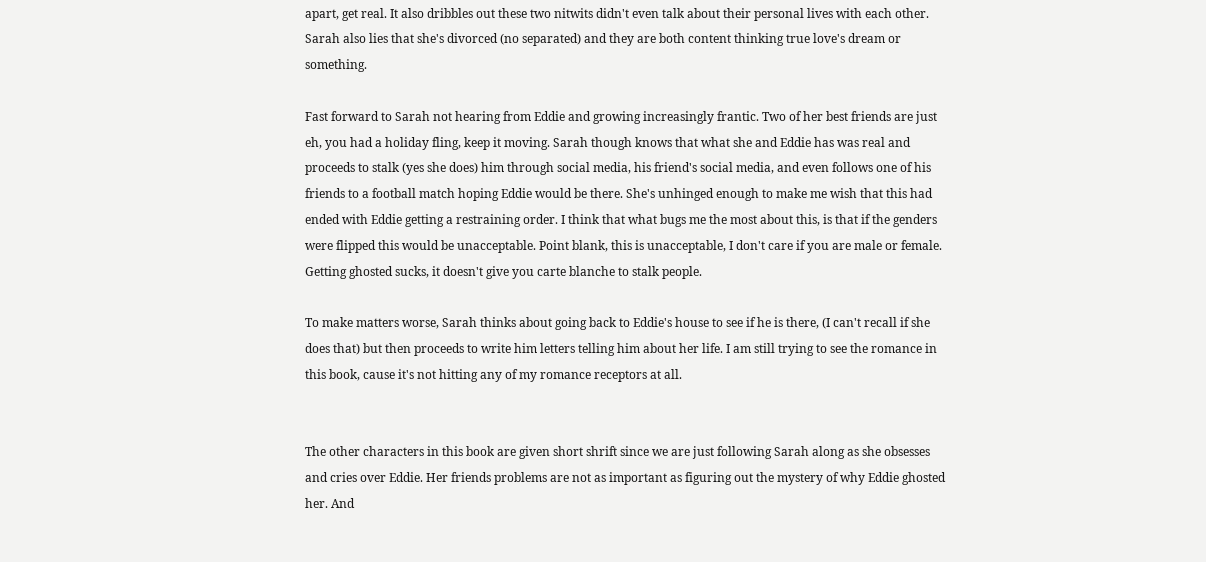apart, get real. It also dribbles out these two nitwits didn't even talk about their personal lives with each other. Sarah also lies that she's divorced (no separated) and they are both content thinking true love's dream or something.

Fast forward to Sarah not hearing from Eddie and growing increasingly frantic. Two of her best friends are just eh, you had a holiday fling, keep it moving. Sarah though knows that what she and Eddie has was real and proceeds to stalk (yes she does) him through social media, his friend's social media, and even follows one of his friends to a football match hoping Eddie would be there. She's unhinged enough to make me wish that this had ended with Eddie getting a restraining order. I think that what bugs me the most about this, is that if the genders were flipped this would be unacceptable. Point blank, this is unacceptable, I don't care if you are male or female. Getting ghosted sucks, it doesn't give you carte blanche to stalk people.

To make matters worse, Sarah thinks about going back to Eddie's house to see if he is there, (I can't recall if she does that) but then proceeds to write him letters telling him about her life. I am still trying to see the romance in this book, cause it's not hitting any of my romance receptors at all.


The other characters in this book are given short shrift since we are just following Sarah along as she obsesses and cries over Eddie. Her friends problems are not as important as figuring out the mystery of why Eddie ghosted her. And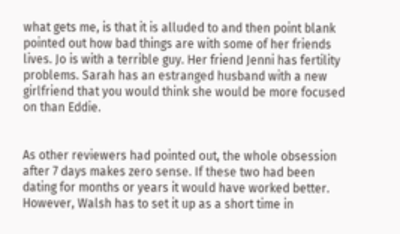what gets me, is that it is alluded to and then point blank pointed out how bad things are with some of her friends lives. Jo is with a terrible guy. Her friend Jenni has fertility problems. Sarah has an estranged husband with a new girlfriend that you would think she would be more focused on than Eddie.


As other reviewers had pointed out, the whole obsession after 7 days makes zero sense. If these two had been dating for months or years it would have worked better. However, Walsh has to set it up as a short time in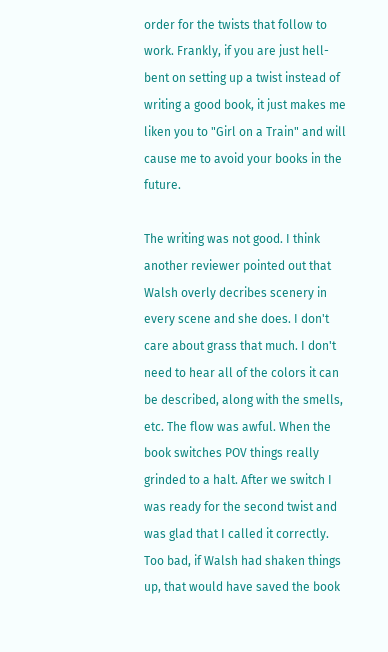order for the twists that follow to work. Frankly, if you are just hell-bent on setting up a twist instead of writing a good book, it just makes me liken you to "Girl on a Train" and will cause me to avoid your books in the future.

The writing was not good. I think another reviewer pointed out that Walsh overly decribes scenery in every scene and she does. I don't care about grass that much. I don't need to hear all of the colors it can be described, along with the smells, etc. The flow was awful. When the book switches POV things really grinded to a halt. After we switch I was ready for the second twist and was glad that I called it correctly. Too bad, if Walsh had shaken things up, that would have saved the book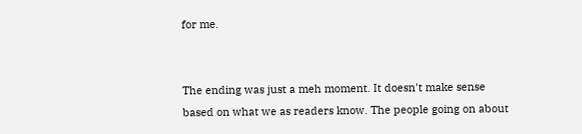for me.


The ending was just a meh moment. It doesn't make sense based on what we as readers know. The people going on about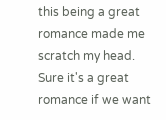this being a great romance made me scratch my head. Sure it's a great romance if we want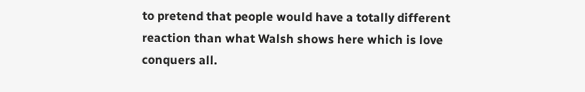to pretend that people would have a totally different reaction than what Walsh shows here which is love conquers all.